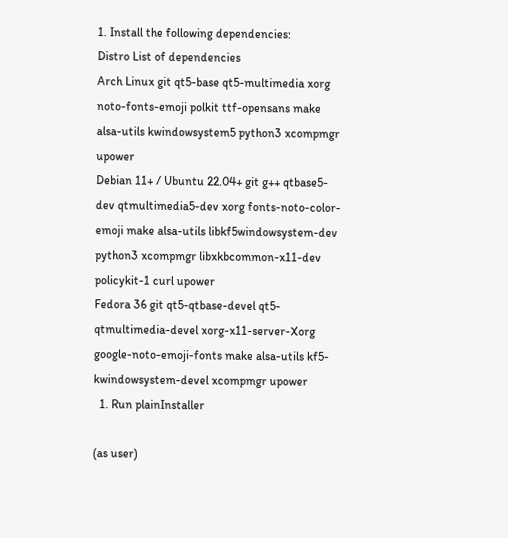1. Install the following dependencies:
Distro List of dependencies
Arch Linux git qt5-base qt5-multimedia xorg noto-fonts-emoji polkit ttf-opensans make alsa-utils kwindowsystem5 python3 xcompmgr upower
Debian 11+ / Ubuntu 22.04+ git g++ qtbase5-dev qtmultimedia5-dev xorg fonts-noto-color-emoji make alsa-utils libkf5windowsystem-dev python3 xcompmgr libxkbcommon-x11-dev policykit-1 curl upower
Fedora 36 git qt5-qtbase-devel qt5-qtmultimedia-devel xorg-x11-server-Xorg google-noto-emoji-fonts make alsa-utils kf5-kwindowsystem-devel xcompmgr upower
  1. Run plainInstaller

(as user)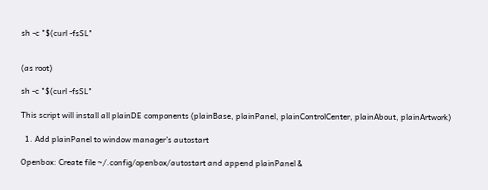sh -c "$(curl -fsSL"


(as root)

sh -c "$(curl -fsSL"

This script will install all plainDE components (plainBase, plainPanel, plainControlCenter, plainAbout, plainArtwork)

  1. Add plainPanel to window manager’s autostart

Openbox: Create file ~/.config/openbox/autostart and append plainPanel &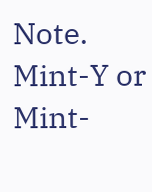Note. Mint-Y or Mint-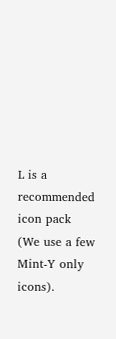L is a recommended icon pack (We use a few Mint-Y only icons).